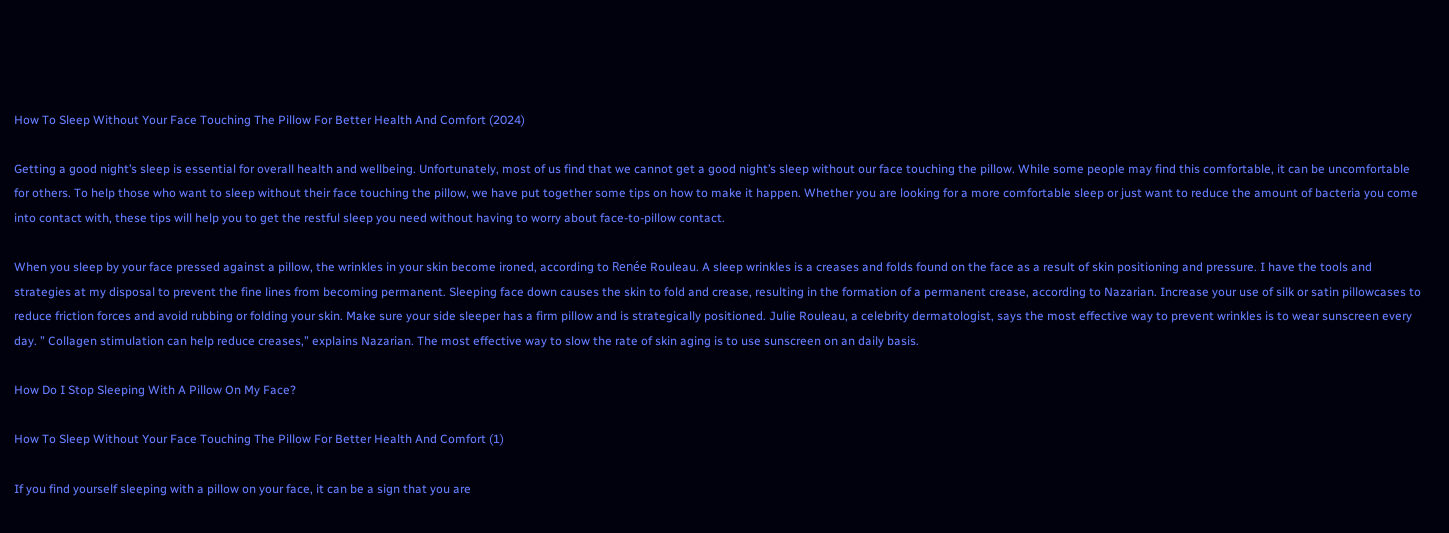How To Sleep Without Your Face Touching The Pillow For Better Health And Comfort (2024)

Getting a good night’s sleep is essential for overall health and wellbeing. Unfortunately, most of us find that we cannot get a good night’s sleep without our face touching the pillow. While some people may find this comfortable, it can be uncomfortable for others. To help those who want to sleep without their face touching the pillow, we have put together some tips on how to make it happen. Whether you are looking for a more comfortable sleep or just want to reduce the amount of bacteria you come into contact with, these tips will help you to get the restful sleep you need without having to worry about face-to-pillow contact.

When you sleep by your face pressed against a pillow, the wrinkles in your skin become ironed, according to Renée Rouleau. A sleep wrinkles is a creases and folds found on the face as a result of skin positioning and pressure. I have the tools and strategies at my disposal to prevent the fine lines from becoming permanent. Sleeping face down causes the skin to fold and crease, resulting in the formation of a permanent crease, according to Nazarian. Increase your use of silk or satin pillowcases to reduce friction forces and avoid rubbing or folding your skin. Make sure your side sleeper has a firm pillow and is strategically positioned. Julie Rouleau, a celebrity dermatologist, says the most effective way to prevent wrinkles is to wear sunscreen every day. ” Collagen stimulation can help reduce creases,” explains Nazarian. The most effective way to slow the rate of skin aging is to use sunscreen on an daily basis.

How Do I Stop Sleeping With A Pillow On My Face?

How To Sleep Without Your Face Touching The Pillow For Better Health And Comfort (1)

If you find yourself sleeping with a pillow on your face, it can be a sign that you are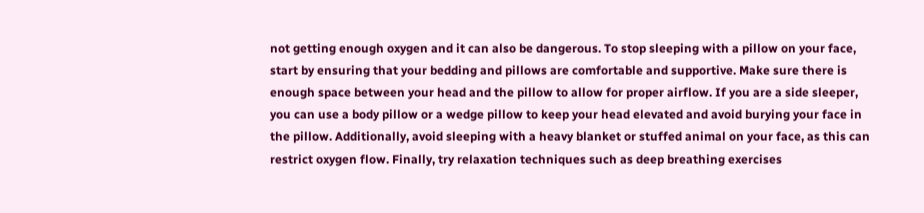not getting enough oxygen and it can also be dangerous. To stop sleeping with a pillow on your face, start by ensuring that your bedding and pillows are comfortable and supportive. Make sure there is enough space between your head and the pillow to allow for proper airflow. If you are a side sleeper, you can use a body pillow or a wedge pillow to keep your head elevated and avoid burying your face in the pillow. Additionally, avoid sleeping with a heavy blanket or stuffed animal on your face, as this can restrict oxygen flow. Finally, try relaxation techniques such as deep breathing exercises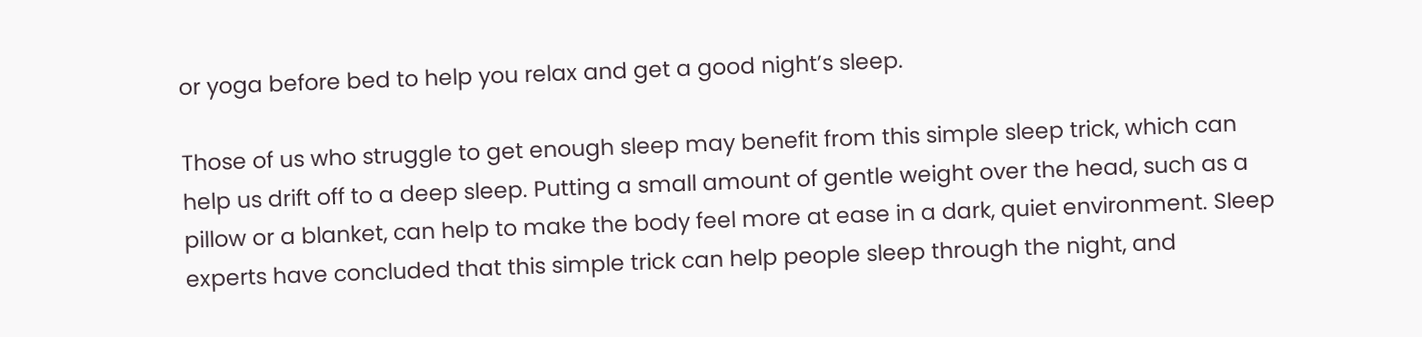or yoga before bed to help you relax and get a good night’s sleep.

Those of us who struggle to get enough sleep may benefit from this simple sleep trick, which can help us drift off to a deep sleep. Putting a small amount of gentle weight over the head, such as a pillow or a blanket, can help to make the body feel more at ease in a dark, quiet environment. Sleep experts have concluded that this simple trick can help people sleep through the night, and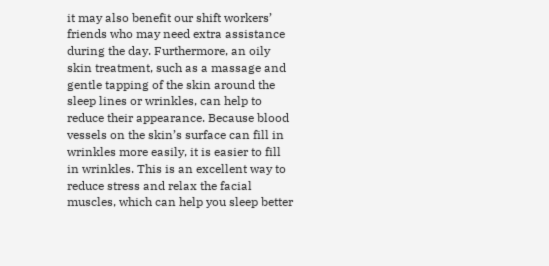it may also benefit our shift workers’ friends who may need extra assistance during the day. Furthermore, an oily skin treatment, such as a massage and gentle tapping of the skin around the sleep lines or wrinkles, can help to reduce their appearance. Because blood vessels on the skin’s surface can fill in wrinkles more easily, it is easier to fill in wrinkles. This is an excellent way to reduce stress and relax the facial muscles, which can help you sleep better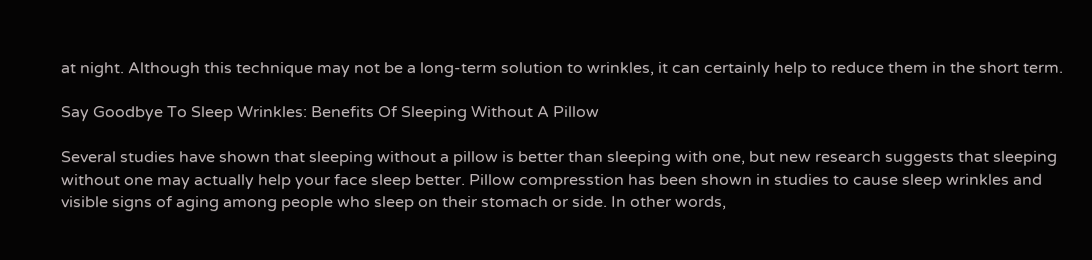at night. Although this technique may not be a long-term solution to wrinkles, it can certainly help to reduce them in the short term.

Say Goodbye To Sleep Wrinkles: Benefits Of Sleeping Without A Pillow

Several studies have shown that sleeping without a pillow is better than sleeping with one, but new research suggests that sleeping without one may actually help your face sleep better. Pillow compresstion has been shown in studies to cause sleep wrinkles and visible signs of aging among people who sleep on their stomach or side. In other words,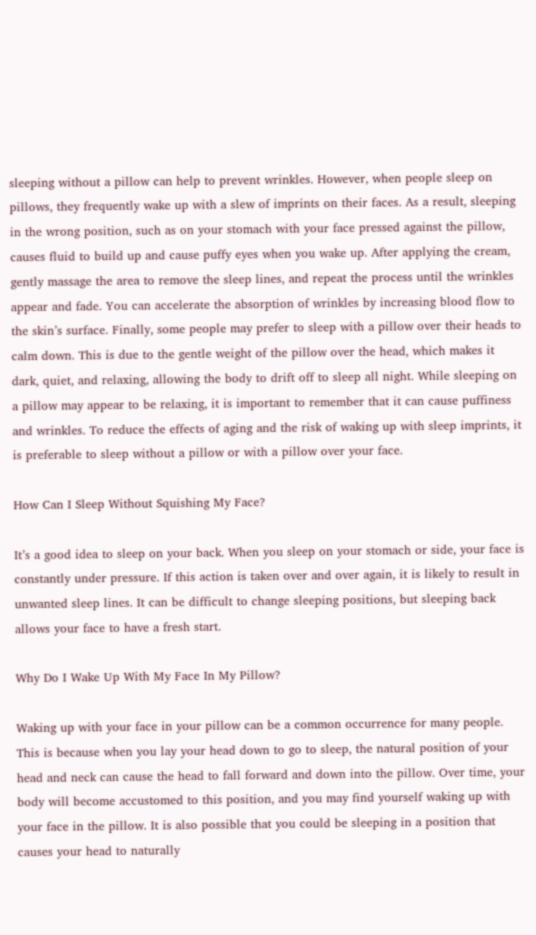sleeping without a pillow can help to prevent wrinkles. However, when people sleep on pillows, they frequently wake up with a slew of imprints on their faces. As a result, sleeping in the wrong position, such as on your stomach with your face pressed against the pillow, causes fluid to build up and cause puffy eyes when you wake up. After applying the cream, gently massage the area to remove the sleep lines, and repeat the process until the wrinkles appear and fade. You can accelerate the absorption of wrinkles by increasing blood flow to the skin’s surface. Finally, some people may prefer to sleep with a pillow over their heads to calm down. This is due to the gentle weight of the pillow over the head, which makes it dark, quiet, and relaxing, allowing the body to drift off to sleep all night. While sleeping on a pillow may appear to be relaxing, it is important to remember that it can cause puffiness and wrinkles. To reduce the effects of aging and the risk of waking up with sleep imprints, it is preferable to sleep without a pillow or with a pillow over your face.

How Can I Sleep Without Squishing My Face?

It’s a good idea to sleep on your back. When you sleep on your stomach or side, your face is constantly under pressure. If this action is taken over and over again, it is likely to result in unwanted sleep lines. It can be difficult to change sleeping positions, but sleeping back allows your face to have a fresh start.

Why Do I Wake Up With My Face In My Pillow?

Waking up with your face in your pillow can be a common occurrence for many people. This is because when you lay your head down to go to sleep, the natural position of your head and neck can cause the head to fall forward and down into the pillow. Over time, your body will become accustomed to this position, and you may find yourself waking up with your face in the pillow. It is also possible that you could be sleeping in a position that causes your head to naturally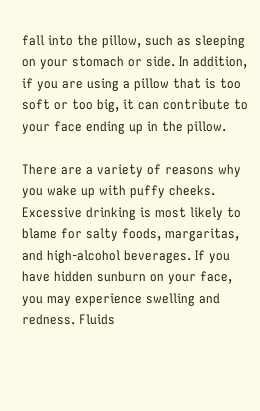fall into the pillow, such as sleeping on your stomach or side. In addition, if you are using a pillow that is too soft or too big, it can contribute to your face ending up in the pillow.

There are a variety of reasons why you wake up with puffy cheeks. Excessive drinking is most likely to blame for salty foods, margaritas, and high-alcohol beverages. If you have hidden sunburn on your face, you may experience swelling and redness. Fluids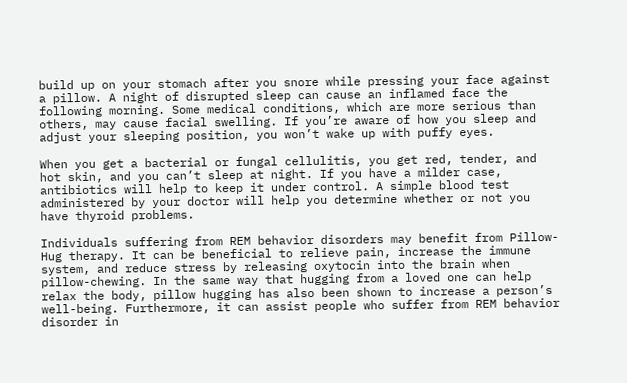build up on your stomach after you snore while pressing your face against a pillow. A night of disrupted sleep can cause an inflamed face the following morning. Some medical conditions, which are more serious than others, may cause facial swelling. If you’re aware of how you sleep and adjust your sleeping position, you won’t wake up with puffy eyes.

When you get a bacterial or fungal cellulitis, you get red, tender, and hot skin, and you can’t sleep at night. If you have a milder case, antibiotics will help to keep it under control. A simple blood test administered by your doctor will help you determine whether or not you have thyroid problems.

Individuals suffering from REM behavior disorders may benefit from Pillow-Hug therapy. It can be beneficial to relieve pain, increase the immune system, and reduce stress by releasing oxytocin into the brain when pillow-chewing. In the same way that hugging from a loved one can help relax the body, pillow hugging has also been shown to increase a person’s well-being. Furthermore, it can assist people who suffer from REM behavior disorder in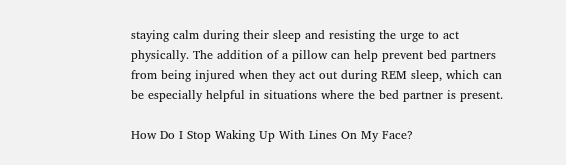staying calm during their sleep and resisting the urge to act physically. The addition of a pillow can help prevent bed partners from being injured when they act out during REM sleep, which can be especially helpful in situations where the bed partner is present.

How Do I Stop Waking Up With Lines On My Face?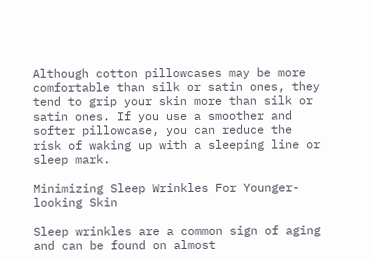Although cotton pillowcases may be more comfortable than silk or satin ones, they tend to grip your skin more than silk or satin ones. If you use a smoother and softer pillowcase, you can reduce the risk of waking up with a sleeping line or sleep mark.

Minimizing Sleep Wrinkles For Younger-looking Skin

Sleep wrinkles are a common sign of aging and can be found on almost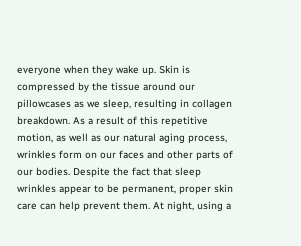everyone when they wake up. Skin is compressed by the tissue around our pillowcases as we sleep, resulting in collagen breakdown. As a result of this repetitive motion, as well as our natural aging process, wrinkles form on our faces and other parts of our bodies. Despite the fact that sleep wrinkles appear to be permanent, proper skin care can help prevent them. At night, using a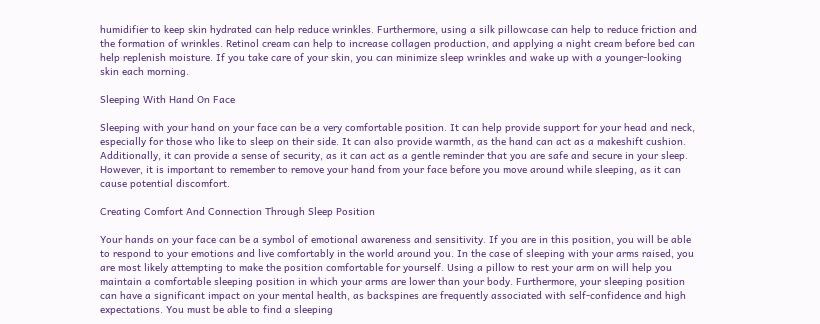humidifier to keep skin hydrated can help reduce wrinkles. Furthermore, using a silk pillowcase can help to reduce friction and the formation of wrinkles. Retinol cream can help to increase collagen production, and applying a night cream before bed can help replenish moisture. If you take care of your skin, you can minimize sleep wrinkles and wake up with a younger-looking skin each morning.

Sleeping With Hand On Face

Sleeping with your hand on your face can be a very comfortable position. It can help provide support for your head and neck, especially for those who like to sleep on their side. It can also provide warmth, as the hand can act as a makeshift cushion. Additionally, it can provide a sense of security, as it can act as a gentle reminder that you are safe and secure in your sleep. However, it is important to remember to remove your hand from your face before you move around while sleeping, as it can cause potential discomfort.

Creating Comfort And Connection Through Sleep Position

Your hands on your face can be a symbol of emotional awareness and sensitivity. If you are in this position, you will be able to respond to your emotions and live comfortably in the world around you. In the case of sleeping with your arms raised, you are most likely attempting to make the position comfortable for yourself. Using a pillow to rest your arm on will help you maintain a comfortable sleeping position in which your arms are lower than your body. Furthermore, your sleeping position can have a significant impact on your mental health, as backspines are frequently associated with self-confidence and high expectations. You must be able to find a sleeping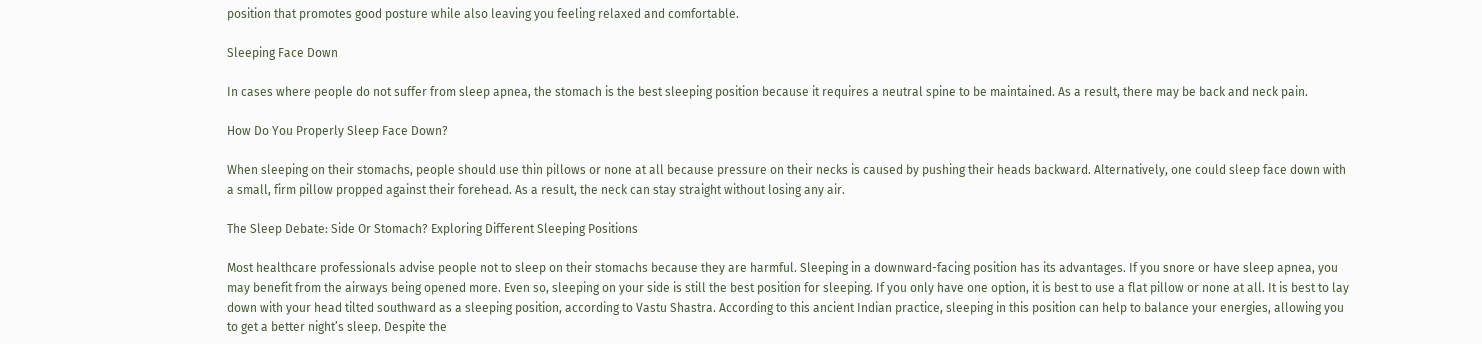position that promotes good posture while also leaving you feeling relaxed and comfortable.

Sleeping Face Down

In cases where people do not suffer from sleep apnea, the stomach is the best sleeping position because it requires a neutral spine to be maintained. As a result, there may be back and neck pain.

How Do You Properly Sleep Face Down?

When sleeping on their stomachs, people should use thin pillows or none at all because pressure on their necks is caused by pushing their heads backward. Alternatively, one could sleep face down with a small, firm pillow propped against their forehead. As a result, the neck can stay straight without losing any air.

The Sleep Debate: Side Or Stomach? Exploring Different Sleeping Positions

Most healthcare professionals advise people not to sleep on their stomachs because they are harmful. Sleeping in a downward-facing position has its advantages. If you snore or have sleep apnea, you may benefit from the airways being opened more. Even so, sleeping on your side is still the best position for sleeping. If you only have one option, it is best to use a flat pillow or none at all. It is best to lay down with your head tilted southward as a sleeping position, according to Vastu Shastra. According to this ancient Indian practice, sleeping in this position can help to balance your energies, allowing you to get a better night’s sleep. Despite the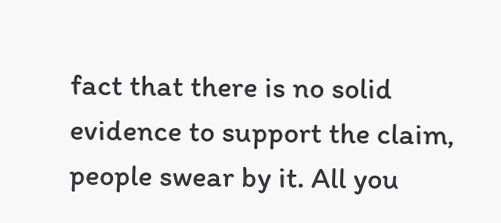fact that there is no solid evidence to support the claim, people swear by it. All you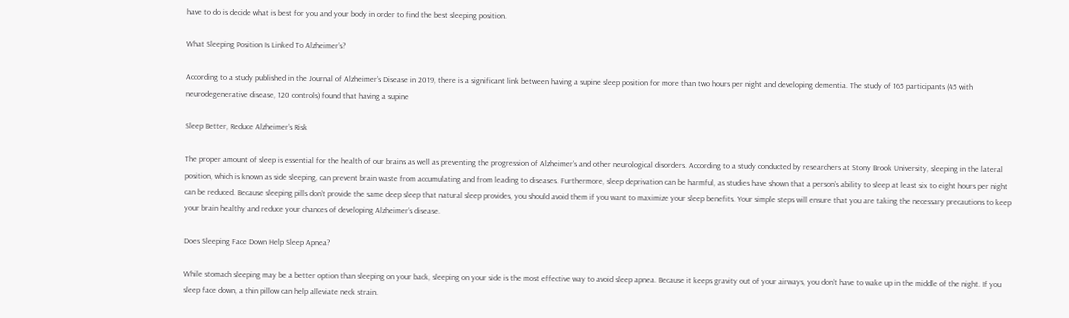have to do is decide what is best for you and your body in order to find the best sleeping position.

What Sleeping Position Is Linked To Alzheimer’s?

According to a study published in the Journal of Alzheimer’s Disease in 2019, there is a significant link between having a supine sleep position for more than two hours per night and developing dementia. The study of 165 participants (45 with neurodegenerative disease, 120 controls) found that having a supine

Sleep Better, Reduce Alzheimer’s Risk

The proper amount of sleep is essential for the health of our brains as well as preventing the progression of Alzheimer’s and other neurological disorders. According to a study conducted by researchers at Stony Brook University, sleeping in the lateral position, which is known as side sleeping, can prevent brain waste from accumulating and from leading to diseases. Furthermore, sleep deprivation can be harmful, as studies have shown that a person’s ability to sleep at least six to eight hours per night can be reduced. Because sleeping pills don’t provide the same deep sleep that natural sleep provides, you should avoid them if you want to maximize your sleep benefits. Your simple steps will ensure that you are taking the necessary precautions to keep your brain healthy and reduce your chances of developing Alzheimer’s disease.

Does Sleeping Face Down Help Sleep Apnea?

While stomach sleeping may be a better option than sleeping on your back, sleeping on your side is the most effective way to avoid sleep apnea. Because it keeps gravity out of your airways, you don’t have to wake up in the middle of the night. If you sleep face down, a thin pillow can help alleviate neck strain.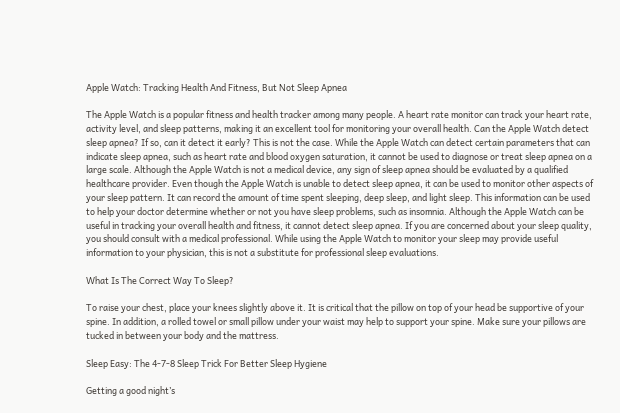Apple Watch: Tracking Health And Fitness, But Not Sleep Apnea

The Apple Watch is a popular fitness and health tracker among many people. A heart rate monitor can track your heart rate, activity level, and sleep patterns, making it an excellent tool for monitoring your overall health. Can the Apple Watch detect sleep apnea? If so, can it detect it early? This is not the case. While the Apple Watch can detect certain parameters that can indicate sleep apnea, such as heart rate and blood oxygen saturation, it cannot be used to diagnose or treat sleep apnea on a large scale. Although the Apple Watch is not a medical device, any sign of sleep apnea should be evaluated by a qualified healthcare provider. Even though the Apple Watch is unable to detect sleep apnea, it can be used to monitor other aspects of your sleep pattern. It can record the amount of time spent sleeping, deep sleep, and light sleep. This information can be used to help your doctor determine whether or not you have sleep problems, such as insomnia. Although the Apple Watch can be useful in tracking your overall health and fitness, it cannot detect sleep apnea. If you are concerned about your sleep quality, you should consult with a medical professional. While using the Apple Watch to monitor your sleep may provide useful information to your physician, this is not a substitute for professional sleep evaluations.

What Is The Correct Way To Sleep?

To raise your chest, place your knees slightly above it. It is critical that the pillow on top of your head be supportive of your spine. In addition, a rolled towel or small pillow under your waist may help to support your spine. Make sure your pillows are tucked in between your body and the mattress.

Sleep Easy: The 4-7-8 Sleep Trick For Better Sleep Hygiene

Getting a good night’s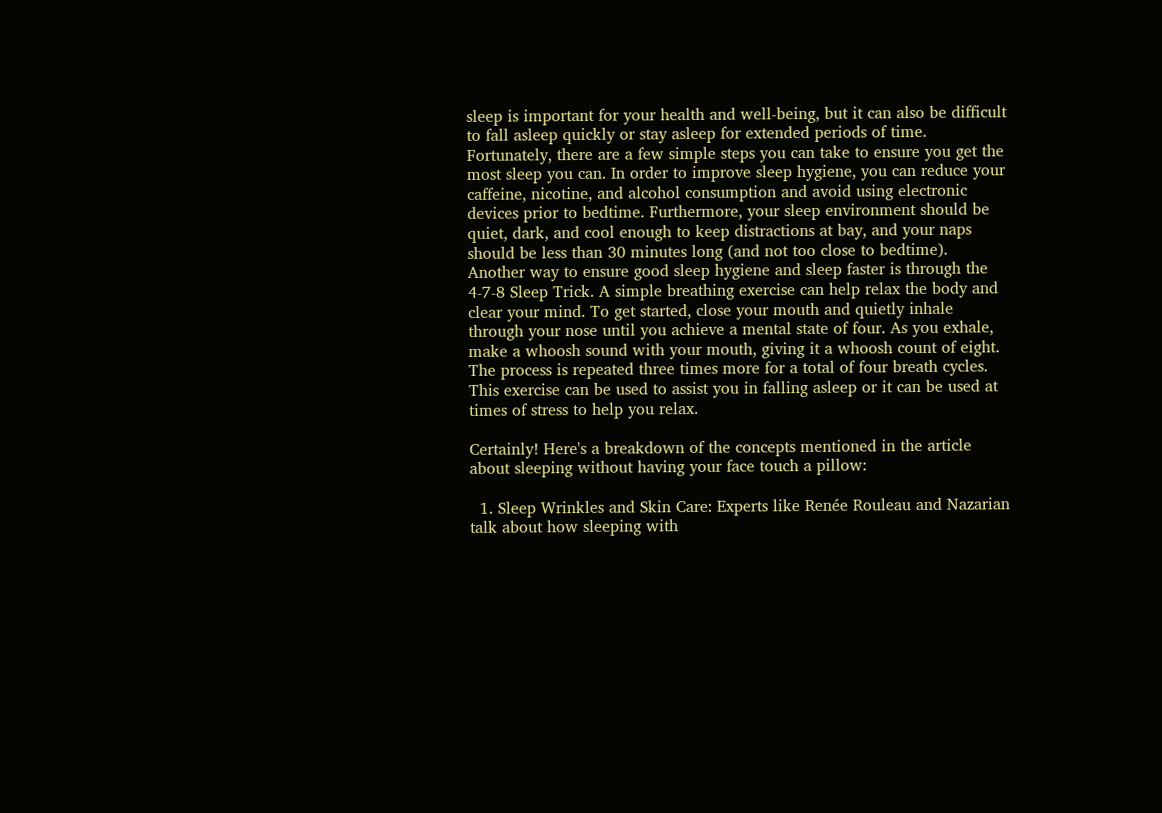sleep is important for your health and well-being, but it can also be difficult to fall asleep quickly or stay asleep for extended periods of time. Fortunately, there are a few simple steps you can take to ensure you get the most sleep you can. In order to improve sleep hygiene, you can reduce your caffeine, nicotine, and alcohol consumption and avoid using electronic devices prior to bedtime. Furthermore, your sleep environment should be quiet, dark, and cool enough to keep distractions at bay, and your naps should be less than 30 minutes long (and not too close to bedtime). Another way to ensure good sleep hygiene and sleep faster is through the 4-7-8 Sleep Trick. A simple breathing exercise can help relax the body and clear your mind. To get started, close your mouth and quietly inhale through your nose until you achieve a mental state of four. As you exhale, make a whoosh sound with your mouth, giving it a whoosh count of eight. The process is repeated three times more for a total of four breath cycles. This exercise can be used to assist you in falling asleep or it can be used at times of stress to help you relax.

Certainly! Here's a breakdown of the concepts mentioned in the article about sleeping without having your face touch a pillow:

  1. Sleep Wrinkles and Skin Care: Experts like Renée Rouleau and Nazarian talk about how sleeping with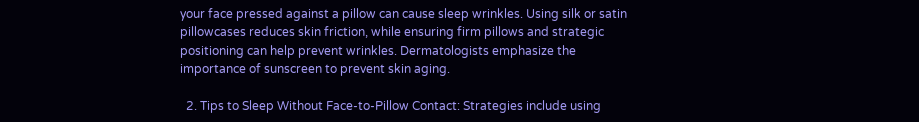your face pressed against a pillow can cause sleep wrinkles. Using silk or satin pillowcases reduces skin friction, while ensuring firm pillows and strategic positioning can help prevent wrinkles. Dermatologists emphasize the importance of sunscreen to prevent skin aging.

  2. Tips to Sleep Without Face-to-Pillow Contact: Strategies include using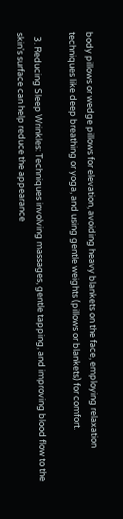body pillows or wedge pillows for elevation, avoiding heavy blankets on the face, employing relaxation techniques like deep breathing or yoga, and using gentle weights (pillows or blankets) for comfort.

  3. Reducing Sleep Wrinkles: Techniques involving massages, gentle tapping, and improving blood flow to the skin's surface can help reduce the appearance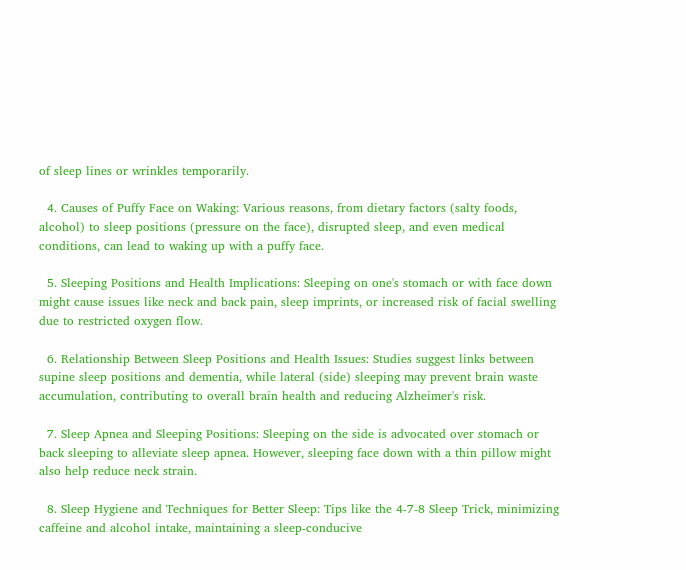of sleep lines or wrinkles temporarily.

  4. Causes of Puffy Face on Waking: Various reasons, from dietary factors (salty foods, alcohol) to sleep positions (pressure on the face), disrupted sleep, and even medical conditions, can lead to waking up with a puffy face.

  5. Sleeping Positions and Health Implications: Sleeping on one's stomach or with face down might cause issues like neck and back pain, sleep imprints, or increased risk of facial swelling due to restricted oxygen flow.

  6. Relationship Between Sleep Positions and Health Issues: Studies suggest links between supine sleep positions and dementia, while lateral (side) sleeping may prevent brain waste accumulation, contributing to overall brain health and reducing Alzheimer's risk.

  7. Sleep Apnea and Sleeping Positions: Sleeping on the side is advocated over stomach or back sleeping to alleviate sleep apnea. However, sleeping face down with a thin pillow might also help reduce neck strain.

  8. Sleep Hygiene and Techniques for Better Sleep: Tips like the 4-7-8 Sleep Trick, minimizing caffeine and alcohol intake, maintaining a sleep-conducive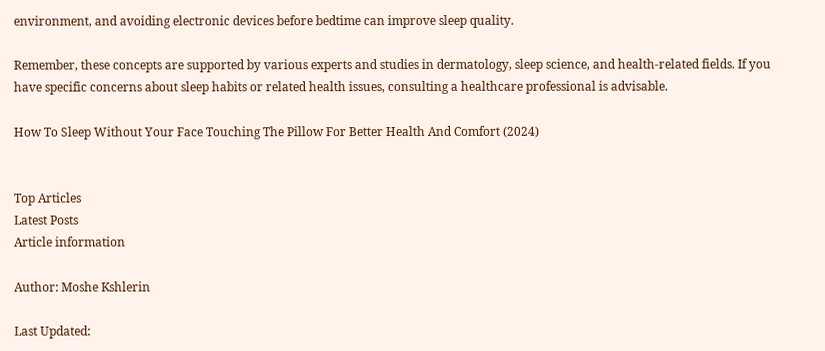environment, and avoiding electronic devices before bedtime can improve sleep quality.

Remember, these concepts are supported by various experts and studies in dermatology, sleep science, and health-related fields. If you have specific concerns about sleep habits or related health issues, consulting a healthcare professional is advisable.

How To Sleep Without Your Face Touching The Pillow For Better Health And Comfort (2024)


Top Articles
Latest Posts
Article information

Author: Moshe Kshlerin

Last Updated: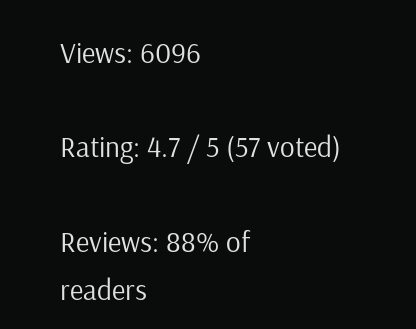Views: 6096

Rating: 4.7 / 5 (57 voted)

Reviews: 88% of readers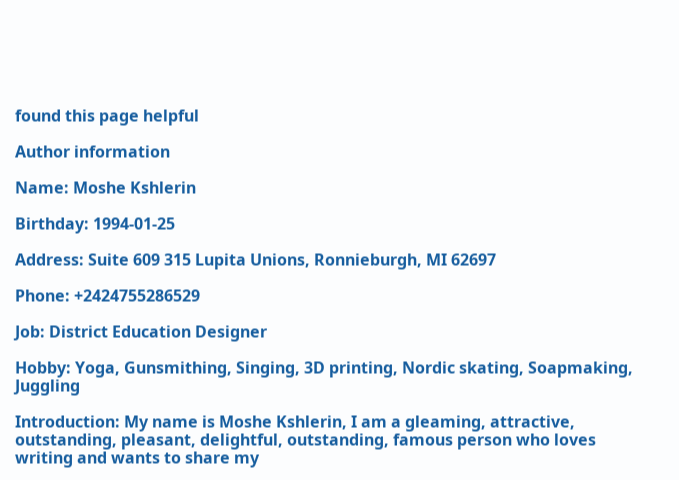found this page helpful

Author information

Name: Moshe Kshlerin

Birthday: 1994-01-25

Address: Suite 609 315 Lupita Unions, Ronnieburgh, MI 62697

Phone: +2424755286529

Job: District Education Designer

Hobby: Yoga, Gunsmithing, Singing, 3D printing, Nordic skating, Soapmaking, Juggling

Introduction: My name is Moshe Kshlerin, I am a gleaming, attractive, outstanding, pleasant, delightful, outstanding, famous person who loves writing and wants to share my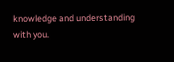knowledge and understanding with you.